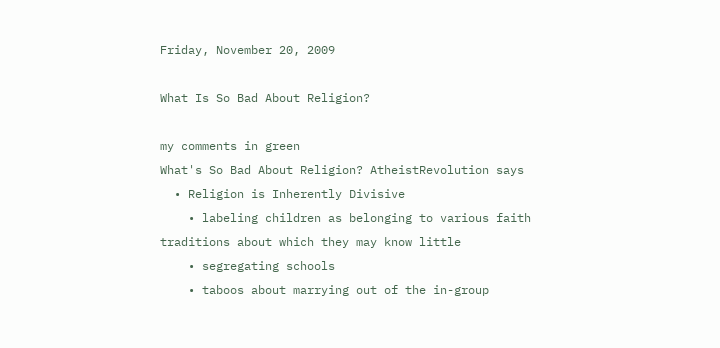Friday, November 20, 2009

What Is So Bad About Religion?

my comments in green
What's So Bad About Religion? AtheistRevolution says
  • Religion is Inherently Divisive
    • labeling children as belonging to various faith traditions about which they may know little
    • segregating schools
    • taboos about marrying out of the in-group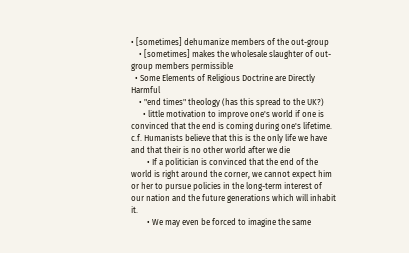• [sometimes] dehumanize members of the out-group
    • [sometimes] makes the wholesale slaughter of out-group members permissible
  • Some Elements of Religious Doctrine are Directly Harmful
    • "end times" theology (has this spread to the UK?)
      • little motivation to improve one's world if one is convinced that the end is coming during one's lifetime. c.f. Humanists believe that this is the only life we have and that their is no other world after we die
        • If a politician is convinced that the end of the world is right around the corner, we cannot expect him or her to pursue policies in the long-term interest of our nation and the future generations which will inhabit it.
        • We may even be forced to imagine the same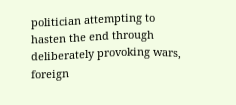politician attempting to hasten the end through deliberately provoking wars, foreign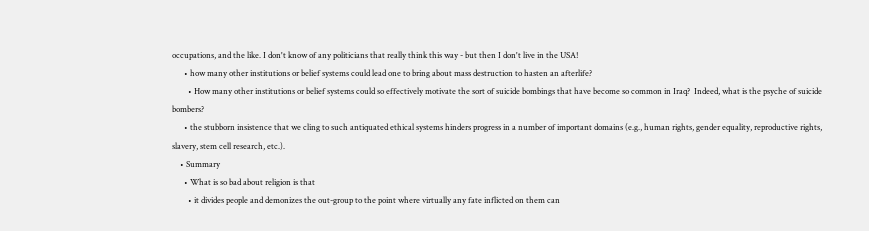occupations, and the like. I don't know of any politicians that really think this way - but then I don't live in the USA!
      • how many other institutions or belief systems could lead one to bring about mass destruction to hasten an afterlife?
        • How many other institutions or belief systems could so effectively motivate the sort of suicide bombings that have become so common in Iraq?  Indeed, what is the psyche of suicide bombers?
      • the stubborn insistence that we cling to such antiquated ethical systems hinders progress in a number of important domains (e.g., human rights, gender equality, reproductive rights, slavery, stem cell research, etc.).
    • Summary
      • What is so bad about religion is that
        • it divides people and demonizes the out-group to the point where virtually any fate inflicted on them can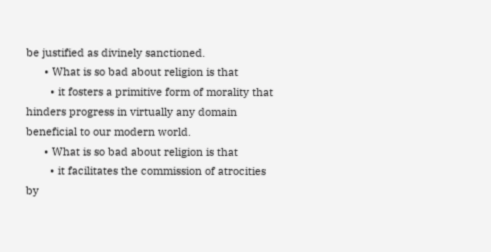be justified as divinely sanctioned.
      • What is so bad about religion is that
        • it fosters a primitive form of morality that hinders progress in virtually any domain beneficial to our modern world.
      • What is so bad about religion is that
        • it facilitates the commission of atrocities by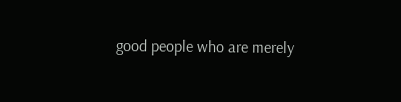good people who are merely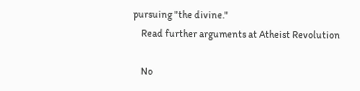pursuing "the divine."
    Read further arguments at Atheist Revolution

    No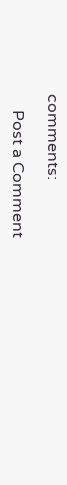comments:

    Post a Comment